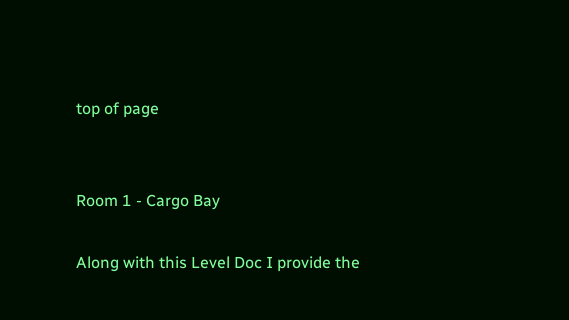top of page


Room 1 - Cargo Bay

Along with this Level Doc I provide the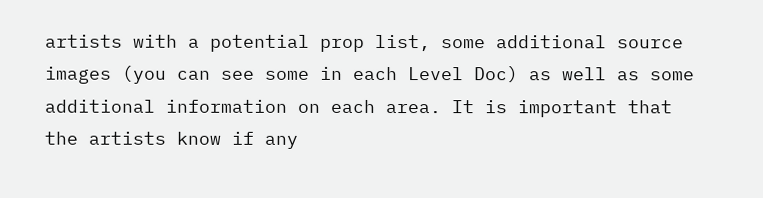artists with a potential prop list, some additional source images (you can see some in each Level Doc) as well as some additional information on each area. It is important that the artists know if any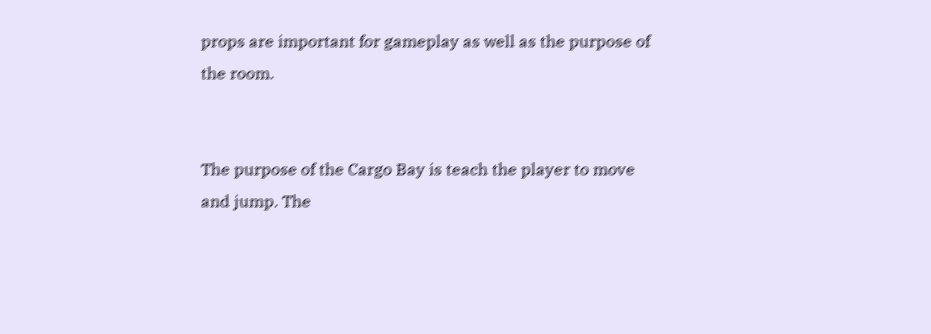props are important for gameplay as well as the purpose of the room.


The purpose of the Cargo Bay is teach the player to move and jump. The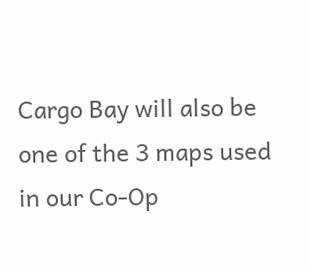Cargo Bay will also be one of the 3 maps used in our Co-Op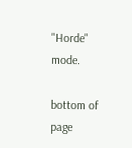"Horde" mode.

bottom of page